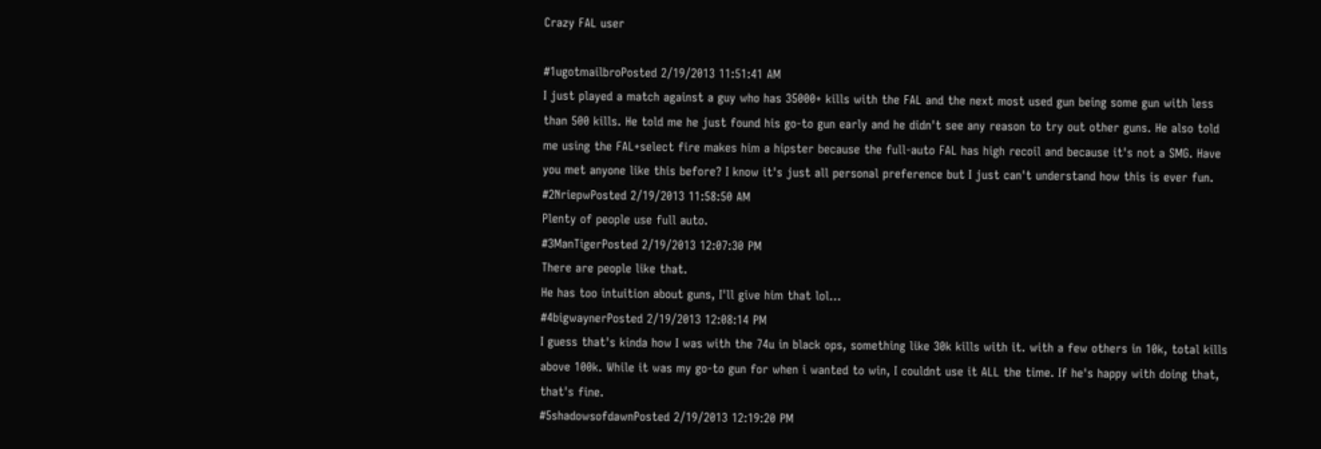Crazy FAL user

#1ugotmailbroPosted 2/19/2013 11:51:41 AM
I just played a match against a guy who has 35000+ kills with the FAL and the next most used gun being some gun with less than 500 kills. He told me he just found his go-to gun early and he didn't see any reason to try out other guns. He also told me using the FAL+select fire makes him a hipster because the full-auto FAL has high recoil and because it's not a SMG. Have you met anyone like this before? I know it's just all personal preference but I just can't understand how this is ever fun.
#2NriepwPosted 2/19/2013 11:58:50 AM
Plenty of people use full auto.
#3ManTigerPosted 2/19/2013 12:07:30 PM
There are people like that.
He has too intuition about guns, I'll give him that lol...
#4bigwaynerPosted 2/19/2013 12:08:14 PM
I guess that's kinda how I was with the 74u in black ops, something like 30k kills with it. with a few others in 10k, total kills above 100k. While it was my go-to gun for when i wanted to win, I couldnt use it ALL the time. If he's happy with doing that, that's fine.
#5shadowsofdawnPosted 2/19/2013 12:19:20 PM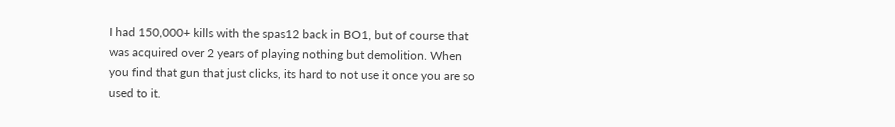I had 150,000+ kills with the spas12 back in BO1, but of course that was acquired over 2 years of playing nothing but demolition. When you find that gun that just clicks, its hard to not use it once you are so used to it.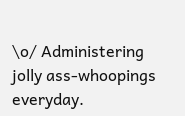\o/ Administering jolly ass-whoopings everyday.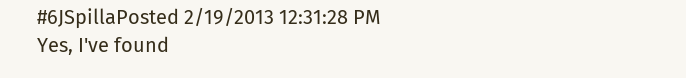#6JSpillaPosted 2/19/2013 12:31:28 PM
Yes, I've found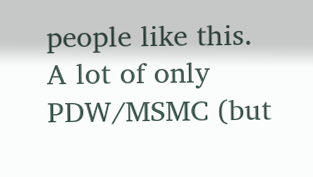people like this. A lot of only PDW/MSMC (but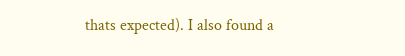thats expected). I also found a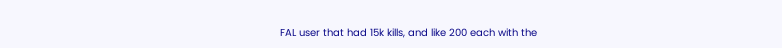FAL user that had 15k kills, and like 200 each with the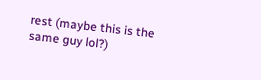rest (maybe this is the same guy lol?)